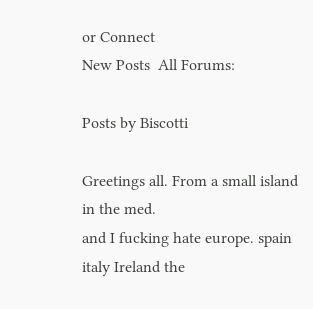or Connect
New Posts  All Forums:

Posts by Biscotti

Greetings all. From a small island in the med.
and I fucking hate europe. spain italy Ireland the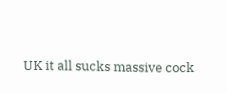UK it all sucks massive cock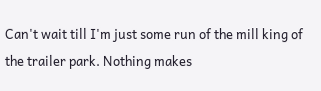Can't wait till I'm just some run of the mill king of the trailer park. Nothing makes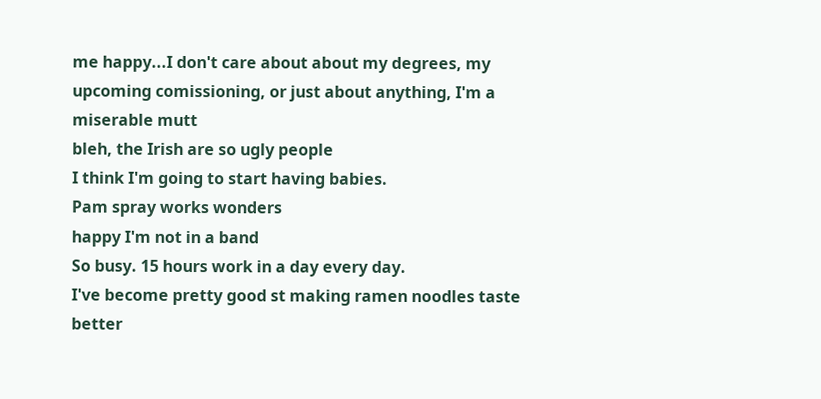me happy...I don't care about about my degrees, my upcoming comissioning, or just about anything, I'm a miserable mutt
bleh, the Irish are so ugly people
I think I'm going to start having babies.
Pam spray works wonders
happy I'm not in a band
So busy. 15 hours work in a day every day.
I've become pretty good st making ramen noodles taste better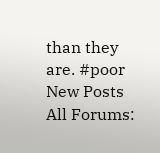than they are. #poor
New Posts  All Forums: